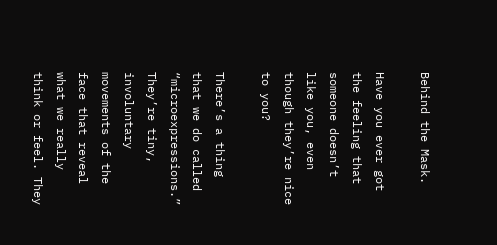Behind the Mask.

Have you ever got the feeling that someone doesn’t like you, even though they’re nice to you?

There’s a thing that we do called “microexpressions.” They’re tiny, involuntary movements of the face that reveal what we really think or feel. They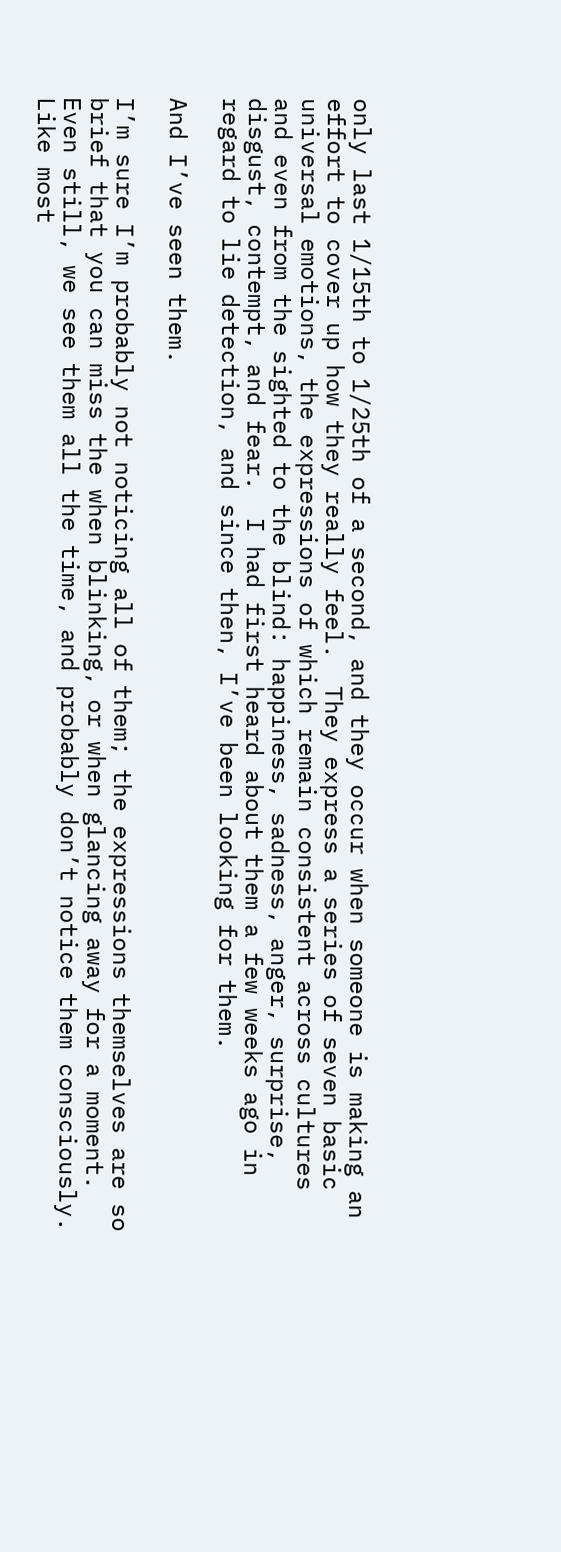only last 1/15th to 1/25th of a second, and they occur when someone is making an effort to cover up how they really feel.  They express a series of seven basic universal emotions, the expressions of which remain consistent across cultures and even from the sighted to the blind: happiness, sadness, anger, surprise, disgust, contempt, and fear.  I had first heard about them a few weeks ago in regard to lie detection, and since then, I’ve been looking for them.

And I’ve seen them.

I’m sure I’m probably not noticing all of them; the expressions themselves are so brief that you can miss the when blinking, or when glancing away for a moment. Even still, we see them all the time, and probably don’t notice them consciously.   Like most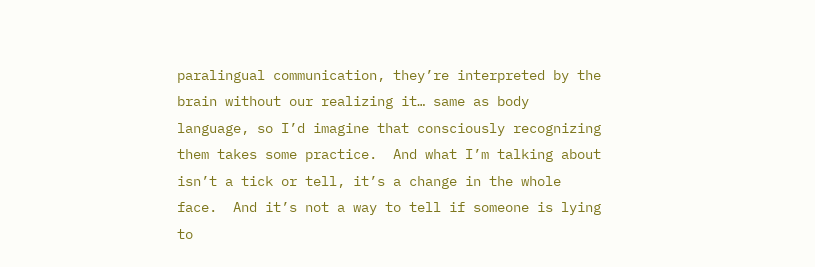paralingual communication, they’re interpreted by the brain without our realizing it… same as body language, so I’d imagine that consciously recognizing them takes some practice.  And what I’m talking about isn’t a tick or tell, it’s a change in the whole face.  And it’s not a way to tell if someone is lying to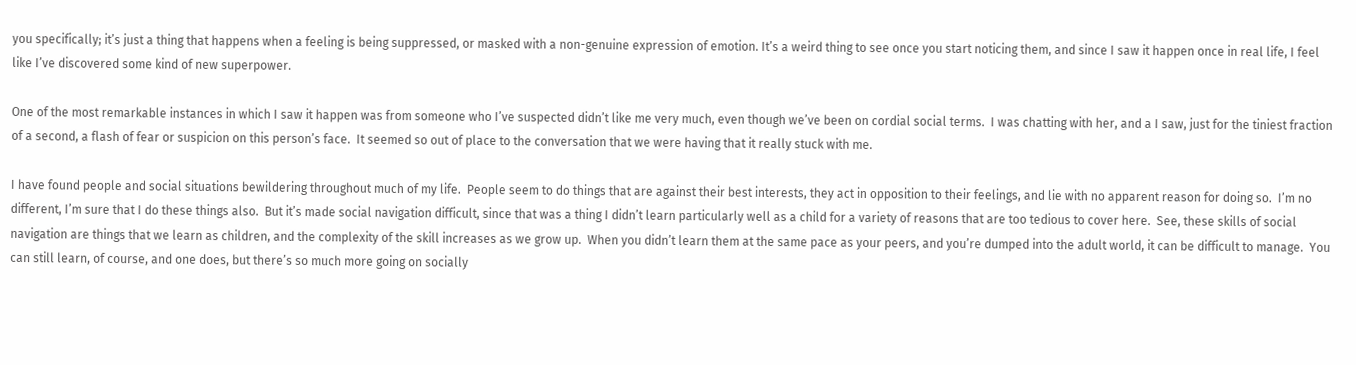you specifically; it’s just a thing that happens when a feeling is being suppressed, or masked with a non-genuine expression of emotion. It’s a weird thing to see once you start noticing them, and since I saw it happen once in real life, I feel like I’ve discovered some kind of new superpower.

One of the most remarkable instances in which I saw it happen was from someone who I’ve suspected didn’t like me very much, even though we’ve been on cordial social terms.  I was chatting with her, and a I saw, just for the tiniest fraction of a second, a flash of fear or suspicion on this person’s face.  It seemed so out of place to the conversation that we were having that it really stuck with me.

I have found people and social situations bewildering throughout much of my life.  People seem to do things that are against their best interests, they act in opposition to their feelings, and lie with no apparent reason for doing so.  I’m no different, I’m sure that I do these things also.  But it’s made social navigation difficult, since that was a thing I didn’t learn particularly well as a child for a variety of reasons that are too tedious to cover here.  See, these skills of social navigation are things that we learn as children, and the complexity of the skill increases as we grow up.  When you didn’t learn them at the same pace as your peers, and you’re dumped into the adult world, it can be difficult to manage.  You can still learn, of course, and one does, but there’s so much more going on socially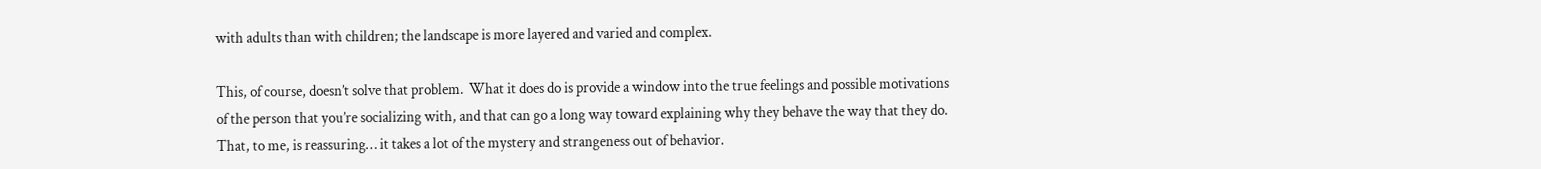with adults than with children; the landscape is more layered and varied and complex.

This, of course, doesn’t solve that problem.  What it does do is provide a window into the true feelings and possible motivations of the person that you’re socializing with, and that can go a long way toward explaining why they behave the way that they do.  That, to me, is reassuring… it takes a lot of the mystery and strangeness out of behavior.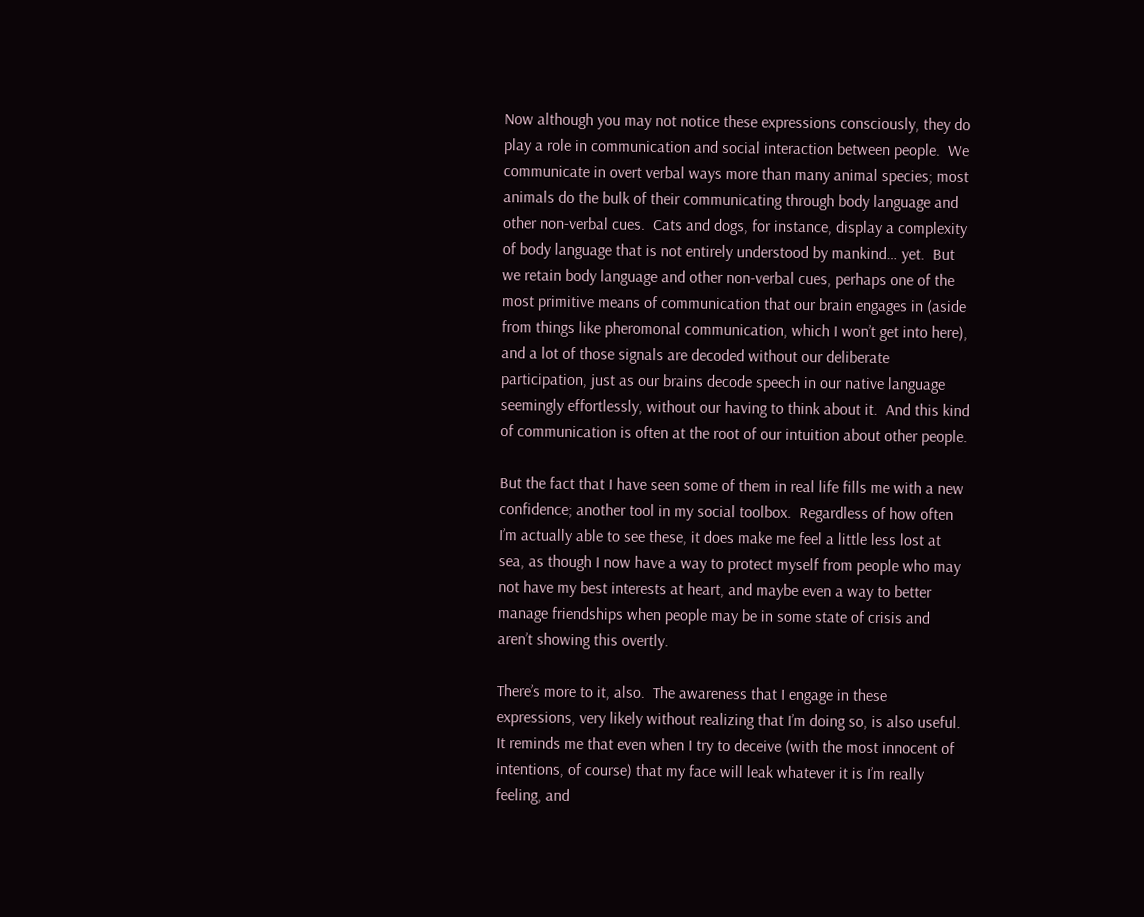Now although you may not notice these expressions consciously, they do play a role in communication and social interaction between people.  We communicate in overt verbal ways more than many animal species; most animals do the bulk of their communicating through body language and other non-verbal cues.  Cats and dogs, for instance, display a complexity of body language that is not entirely understood by mankind… yet.  But we retain body language and other non-verbal cues, perhaps one of the most primitive means of communication that our brain engages in (aside from things like pheromonal communication, which I won’t get into here), and a lot of those signals are decoded without our deliberate participation, just as our brains decode speech in our native language seemingly effortlessly, without our having to think about it.  And this kind of communication is often at the root of our intuition about other people.

But the fact that I have seen some of them in real life fills me with a new confidence; another tool in my social toolbox.  Regardless of how often I’m actually able to see these, it does make me feel a little less lost at sea, as though I now have a way to protect myself from people who may not have my best interests at heart, and maybe even a way to better manage friendships when people may be in some state of crisis and aren’t showing this overtly.

There’s more to it, also.  The awareness that I engage in these expressions, very likely without realizing that I’m doing so, is also useful.  It reminds me that even when I try to deceive (with the most innocent of intentions, of course) that my face will leak whatever it is I’m really feeling, and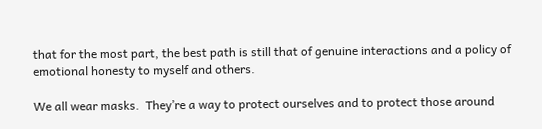that for the most part, the best path is still that of genuine interactions and a policy of emotional honesty to myself and others.

We all wear masks.  They’re a way to protect ourselves and to protect those around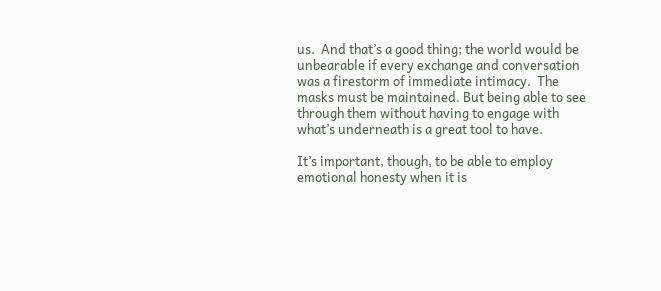us.  And that’s a good thing; the world would be unbearable if every exchange and conversation was a firestorm of immediate intimacy.  The masks must be maintained. But being able to see through them without having to engage with what’s underneath is a great tool to have.

It’s important, though, to be able to employ emotional honesty when it is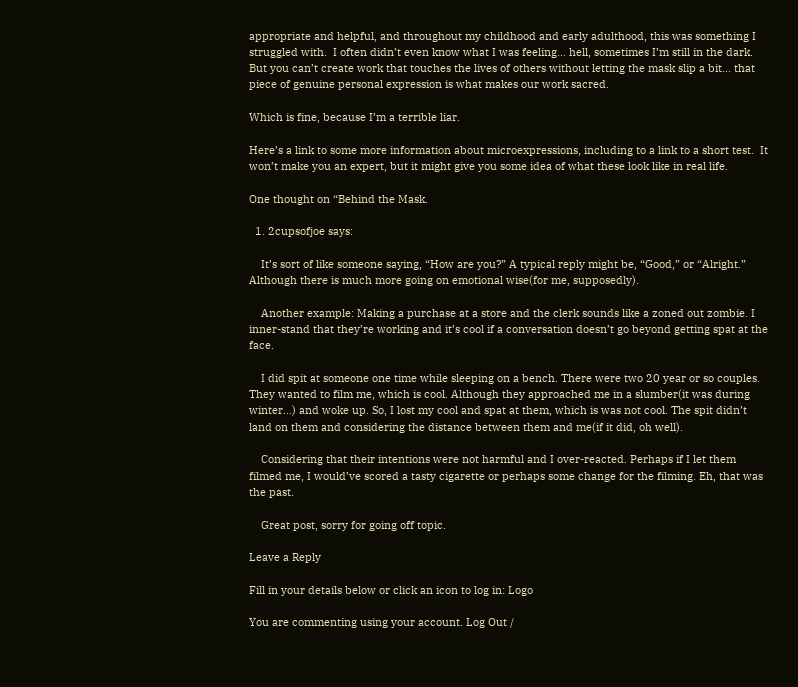appropriate and helpful, and throughout my childhood and early adulthood, this was something I struggled with.  I often didn’t even know what I was feeling… hell, sometimes I’m still in the dark.  But you can’t create work that touches the lives of others without letting the mask slip a bit… that piece of genuine personal expression is what makes our work sacred.

Which is fine, because I’m a terrible liar.

Here’s a link to some more information about microexpressions, including to a link to a short test.  It won’t make you an expert, but it might give you some idea of what these look like in real life.

One thought on “Behind the Mask.

  1. 2cupsofjoe says:

    It’s sort of like someone saying, “How are you?” A typical reply might be, “Good,” or “Alright.” Although there is much more going on emotional wise(for me, supposedly).

    Another example: Making a purchase at a store and the clerk sounds like a zoned out zombie. I inner-stand that they’re working and it’s cool if a conversation doesn’t go beyond getting spat at the face.

    I did spit at someone one time while sleeping on a bench. There were two 20 year or so couples. They wanted to film me, which is cool. Although they approached me in a slumber(it was during winter…) and woke up. So, I lost my cool and spat at them, which is was not cool. The spit didn’t land on them and considering the distance between them and me(if it did, oh well).

    Considering that their intentions were not harmful and I over-reacted. Perhaps if I let them filmed me, I would’ve scored a tasty cigarette or perhaps some change for the filming. Eh, that was the past.

    Great post, sorry for going off topic.

Leave a Reply

Fill in your details below or click an icon to log in: Logo

You are commenting using your account. Log Out /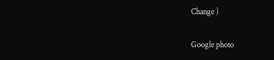Change )

Google photo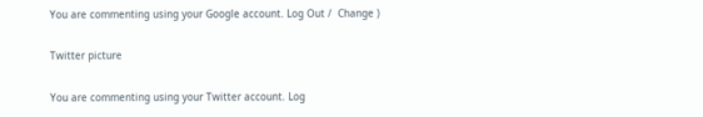You are commenting using your Google account. Log Out /  Change )

Twitter picture

You are commenting using your Twitter account. Log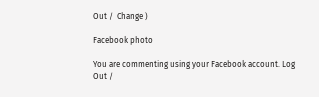Out /  Change )

Facebook photo

You are commenting using your Facebook account. Log Out /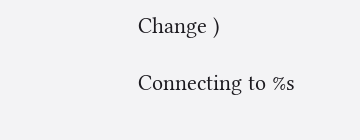Change )

Connecting to %s